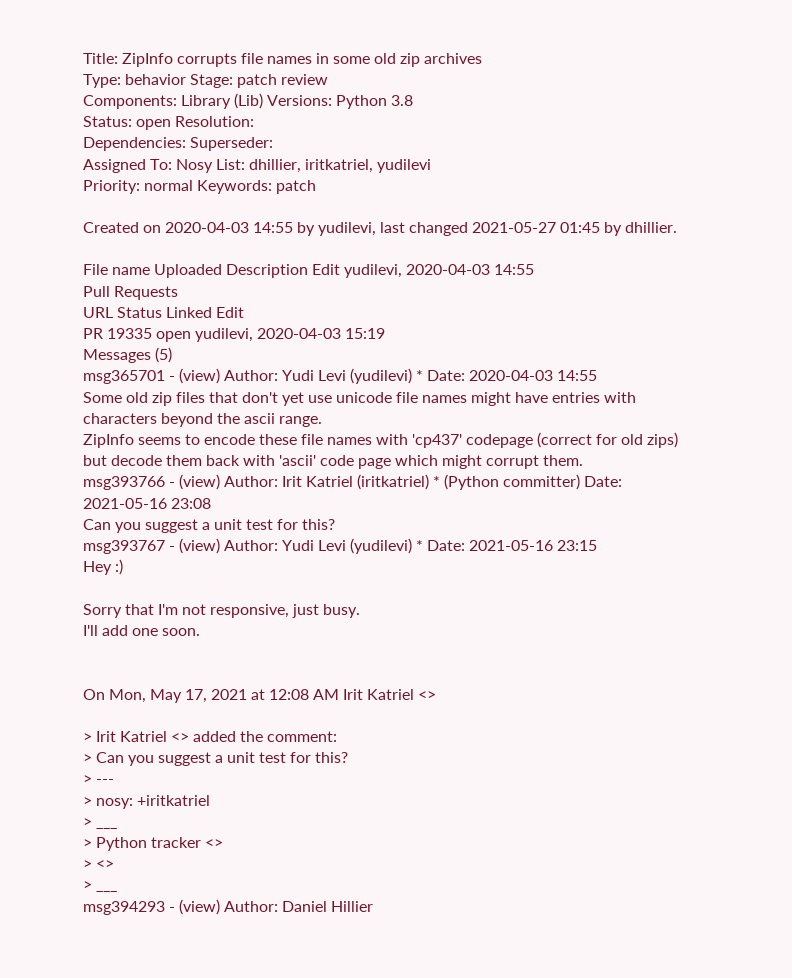Title: ZipInfo corrupts file names in some old zip archives
Type: behavior Stage: patch review
Components: Library (Lib) Versions: Python 3.8
Status: open Resolution:
Dependencies: Superseder:
Assigned To: Nosy List: dhillier, iritkatriel, yudilevi
Priority: normal Keywords: patch

Created on 2020-04-03 14:55 by yudilevi, last changed 2021-05-27 01:45 by dhillier.

File name Uploaded Description Edit yudilevi, 2020-04-03 14:55
Pull Requests
URL Status Linked Edit
PR 19335 open yudilevi, 2020-04-03 15:19
Messages (5)
msg365701 - (view) Author: Yudi Levi (yudilevi) * Date: 2020-04-03 14:55
Some old zip files that don't yet use unicode file names might have entries with characters beyond the ascii range.
ZipInfo seems to encode these file names with 'cp437' codepage (correct for old zips) but decode them back with 'ascii' code page which might corrupt them.
msg393766 - (view) Author: Irit Katriel (iritkatriel) * (Python committer) Date: 2021-05-16 23:08
Can you suggest a unit test for this?
msg393767 - (view) Author: Yudi Levi (yudilevi) * Date: 2021-05-16 23:15
Hey :)

Sorry that I'm not responsive, just busy.
I'll add one soon.


On Mon, May 17, 2021 at 12:08 AM Irit Katriel <>

> Irit Katriel <> added the comment:
> Can you suggest a unit test for this?
> ---
> nosy: +iritkatriel
> ___
> Python tracker <>
> <>
> ___
msg394293 - (view) Author: Daniel Hillier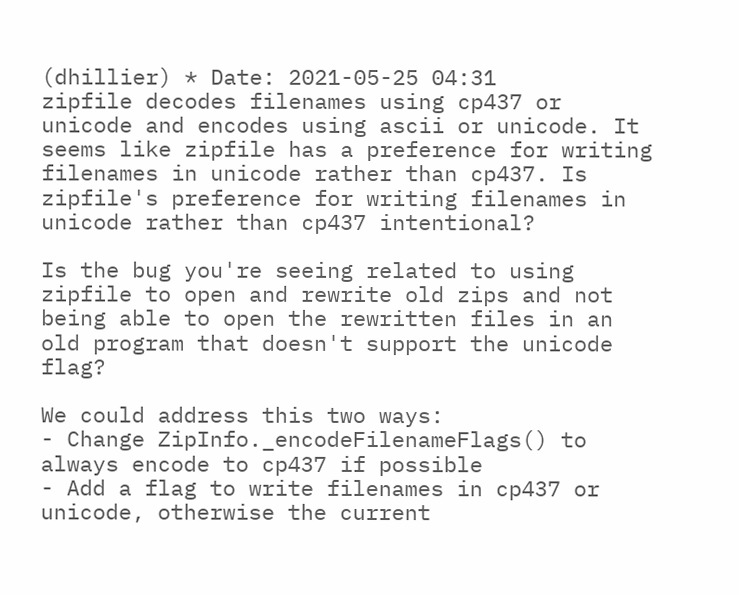(dhillier) * Date: 2021-05-25 04:31
zipfile decodes filenames using cp437 or unicode and encodes using ascii or unicode. It seems like zipfile has a preference for writing filenames in unicode rather than cp437. Is zipfile's preference for writing filenames in unicode rather than cp437 intentional?

Is the bug you're seeing related to using zipfile to open and rewrite old zips and not being able to open the rewritten files in an old program that doesn't support the unicode flag?

We could address this two ways:
- Change ZipInfo._encodeFilenameFlags() to always encode to cp437 if possible
- Add a flag to write filenames in cp437 or unicode, otherwise the current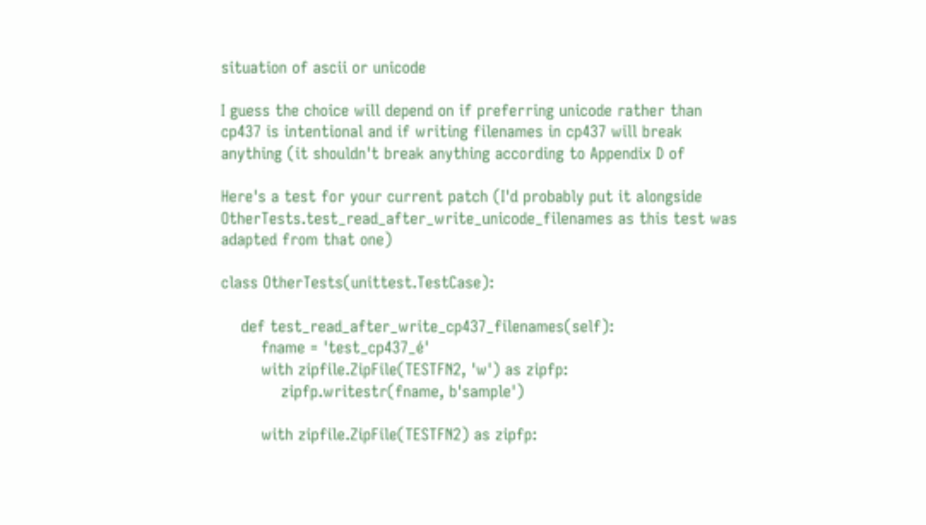situation of ascii or unicode

I guess the choice will depend on if preferring unicode rather than cp437 is intentional and if writing filenames in cp437 will break anything (it shouldn't break anything according to Appendix D of

Here's a test for your current patch (I'd probably put it alongside OtherTests.test_read_after_write_unicode_filenames as this test was adapted from that one)

class OtherTests(unittest.TestCase):

    def test_read_after_write_cp437_filenames(self):
        fname = 'test_cp437_é'
        with zipfile.ZipFile(TESTFN2, 'w') as zipfp:
            zipfp.writestr(fname, b'sample')

        with zipfile.ZipFile(TESTFN2) as zipfp: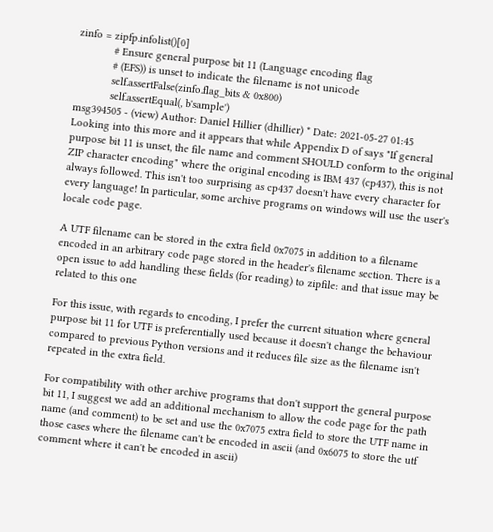zinfo = zipfp.infolist()[0]
            # Ensure general purpose bit 11 (Language encoding flag
            # (EFS)) is unset to indicate the filename is not unicode
            self.assertFalse(zinfo.flag_bits & 0x800)
            self.assertEqual(, b'sample')
msg394505 - (view) Author: Daniel Hillier (dhillier) * Date: 2021-05-27 01:45
Looking into this more and it appears that while Appendix D of says "If general purpose bit 11 is unset, the file name and comment SHOULD conform to the original ZIP character encoding" where the original encoding is IBM 437 (cp437), this is not always followed. This isn't too surprising as cp437 doesn't have every character for every language! In particular, some archive programs on windows will use the user's locale code page.

A UTF filename can be stored in the extra field 0x7075 in addition to a filename encoded in an arbitrary code page stored in the header's filename section. There is a open issue to add handling these fields (for reading) to zipfile: and that issue may be related to this one

For this issue, with regards to encoding, I prefer the current situation where general purpose bit 11 for UTF is preferentially used because it doesn't change the behaviour compared to previous Python versions and it reduces file size as the filename isn't repeated in the extra field.

For compatibility with other archive programs that don't support the general purpose bit 11, I suggest we add an additional mechanism to allow the code page for the path name (and comment) to be set and use the 0x7075 extra field to store the UTF name in those cases where the filename can't be encoded in ascii (and 0x6075 to store the utf comment where it can't be encoded in ascii)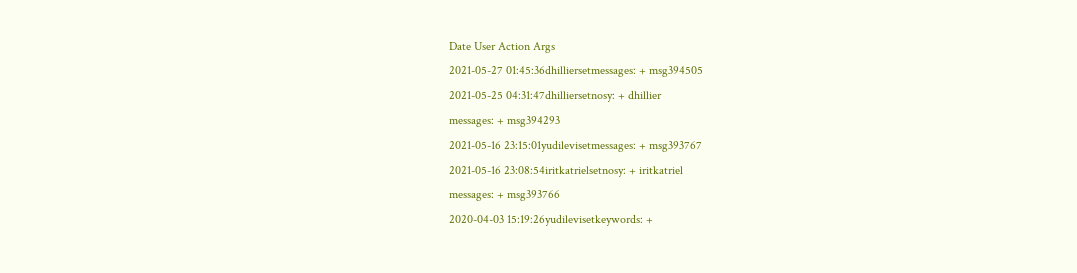Date User Action Args
2021-05-27 01:45:36dhilliersetmessages: + msg394505
2021-05-25 04:31:47dhilliersetnosy: + dhillier
messages: + msg394293
2021-05-16 23:15:01yudilevisetmessages: + msg393767
2021-05-16 23:08:54iritkatrielsetnosy: + iritkatriel
messages: + msg393766
2020-04-03 15:19:26yudilevisetkeywords: +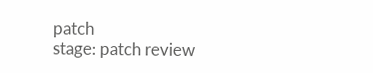patch
stage: patch review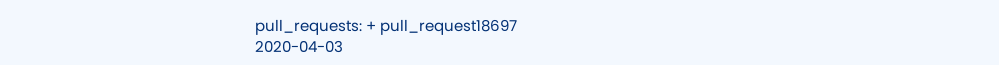pull_requests: + pull_request18697
2020-04-03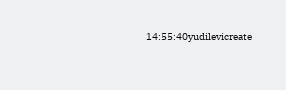14:55:40yudilevicreate